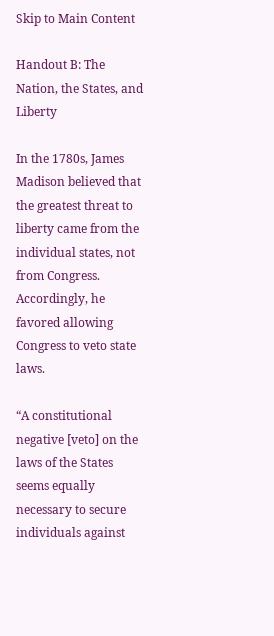Skip to Main Content

Handout B: The Nation, the States, and Liberty

In the 1780s, James Madison believed that the greatest threat to liberty came from the individual states, not from Congress. Accordingly, he favored allowing Congress to veto state laws.

“A constitutional negative [veto] on the laws of the States seems equally necessary to secure individuals against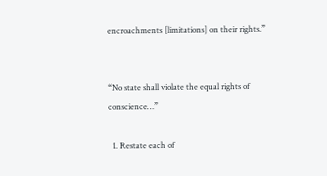encroachments [limitations] on their rights.”


“No state shall violate the equal rights of conscience…”

  1. Restate each of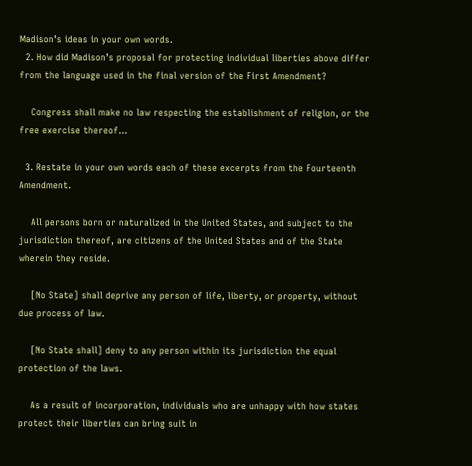Madison’s ideas in your own words.
  2. How did Madison’s proposal for protecting individual liberties above differ from the language used in the final version of the First Amendment?

    Congress shall make no law respecting the establishment of religion, or the free exercise thereof…

  3. Restate in your own words each of these excerpts from the Fourteenth Amendment.

    All persons born or naturalized in the United States, and subject to the jurisdiction thereof, are citizens of the United States and of the State wherein they reside.

    [No State] shall deprive any person of life, liberty, or property, without due process of law.

    [No State shall] deny to any person within its jurisdiction the equal protection of the laws.

    As a result of incorporation, individuals who are unhappy with how states protect their liberties can bring suit in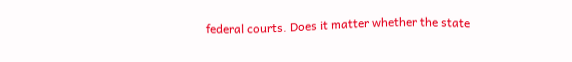federal courts. Does it matter whether the state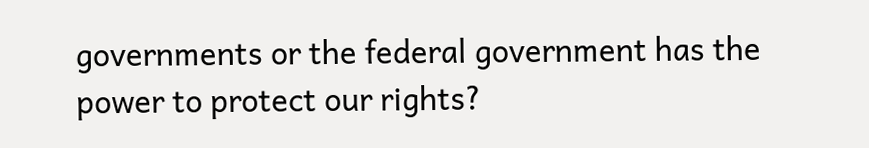governments or the federal government has the power to protect our rights?